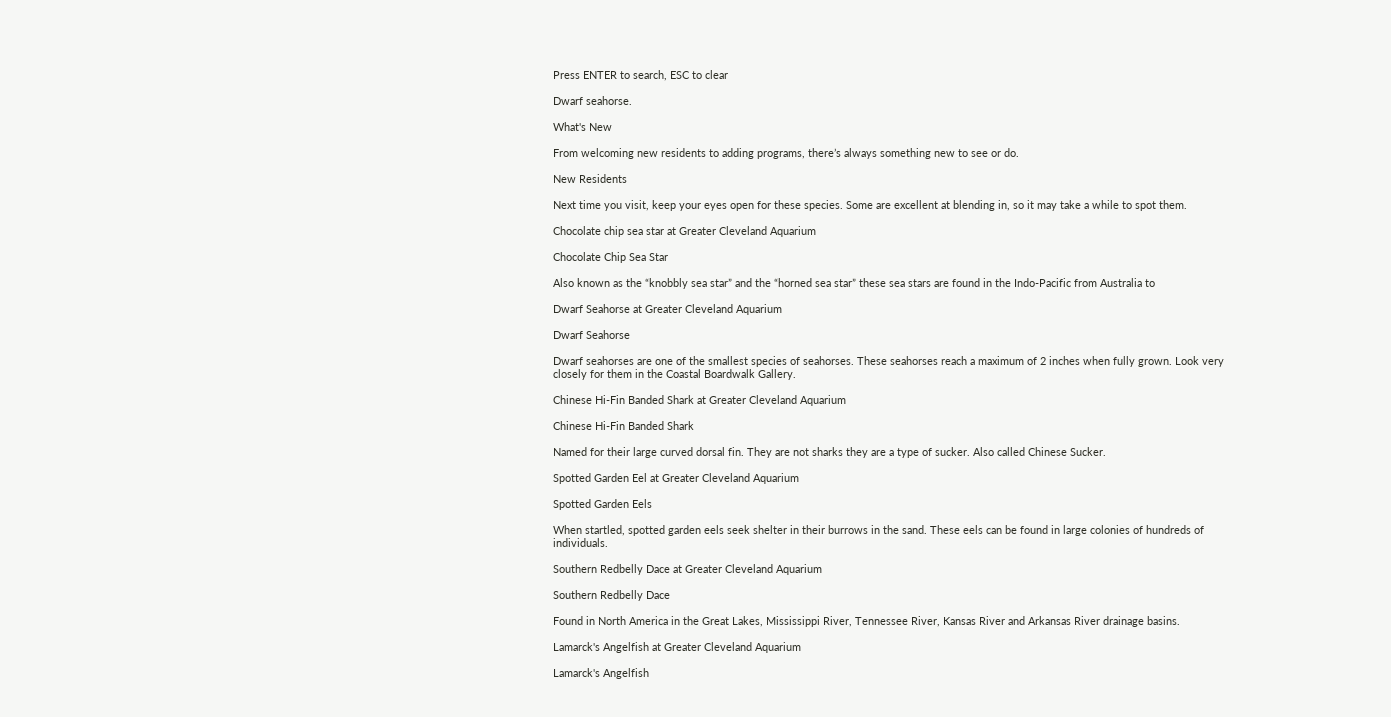Press ENTER to search, ESC to clear

Dwarf seahorse.

What's New

From welcoming new residents to adding programs, there’s always something new to see or do.

New Residents

Next time you visit, keep your eyes open for these species. Some are excellent at blending in, so it may take a while to spot them.

Chocolate chip sea star at Greater Cleveland Aquarium

Chocolate Chip Sea Star

Also known as the “knobbly sea star” and the “horned sea star” these sea stars are found in the Indo-Pacific from Australia to

Dwarf Seahorse at Greater Cleveland Aquarium

Dwarf Seahorse

Dwarf seahorses are one of the smallest species of seahorses. These seahorses reach a maximum of 2 inches when fully grown. Look very closely for them in the Coastal Boardwalk Gallery.

Chinese Hi-Fin Banded Shark at Greater Cleveland Aquarium

Chinese Hi-Fin Banded Shark

Named for their large curved dorsal fin. They are not sharks they are a type of sucker. Also called Chinese Sucker.

Spotted Garden Eel at Greater Cleveland Aquarium

Spotted Garden Eels

When startled, spotted garden eels seek shelter in their burrows in the sand. These eels can be found in large colonies of hundreds of individuals.

Southern Redbelly Dace at Greater Cleveland Aquarium

Southern Redbelly Dace

Found in North America in the Great Lakes, Mississippi River, Tennessee River, Kansas River and Arkansas River drainage basins.

Lamarck's Angelfish at Greater Cleveland Aquarium

Lamarck's Angelfish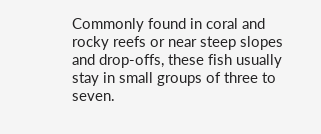Commonly found in coral and rocky reefs or near steep slopes and drop-offs, these fish usually stay in small groups of three to seven.